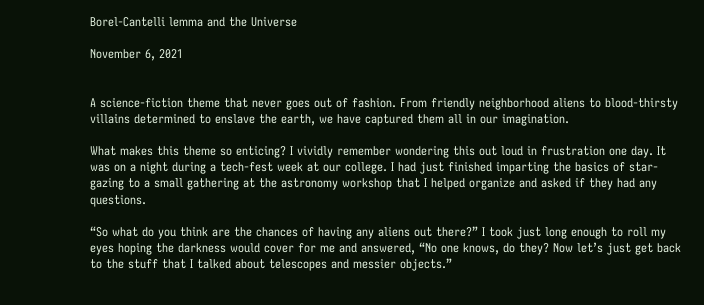Borel-Cantelli lemma and the Universe

November 6, 2021


A science-fiction theme that never goes out of fashion. From friendly neighborhood aliens to blood-thirsty villains determined to enslave the earth, we have captured them all in our imagination.

What makes this theme so enticing? I vividly remember wondering this out loud in frustration one day. It was on a night during a tech-fest week at our college. I had just finished imparting the basics of star-gazing to a small gathering at the astronomy workshop that I helped organize and asked if they had any questions.

“So what do you think are the chances of having any aliens out there?” I took just long enough to roll my eyes hoping the darkness would cover for me and answered, “No one knows, do they? Now let’s just get back to the stuff that I talked about telescopes and messier objects.”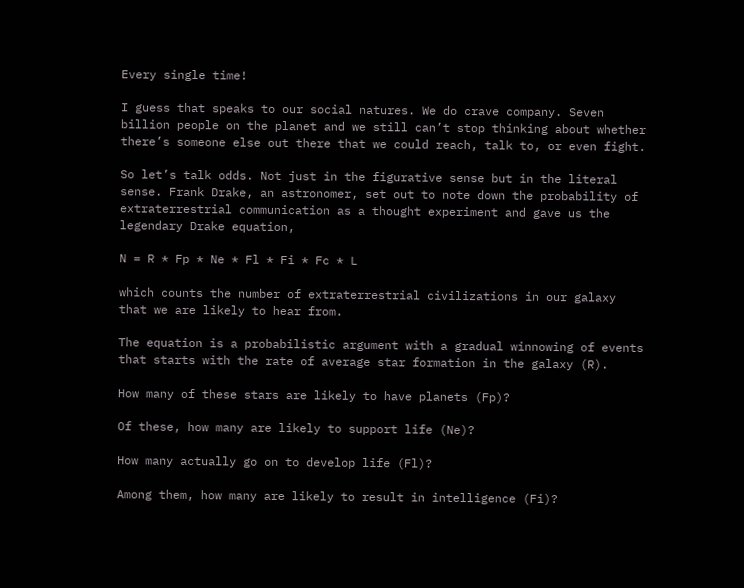Every single time!

I guess that speaks to our social natures. We do crave company. Seven billion people on the planet and we still can’t stop thinking about whether there’s someone else out there that we could reach, talk to, or even fight.

So let’s talk odds. Not just in the figurative sense but in the literal sense. Frank Drake, an astronomer, set out to note down the probability of extraterrestrial communication as a thought experiment and gave us the legendary Drake equation,

N = R * Fp * Ne * Fl * Fi * Fc * L

which counts the number of extraterrestrial civilizations in our galaxy that we are likely to hear from.

The equation is a probabilistic argument with a gradual winnowing of events that starts with the rate of average star formation in the galaxy (R).

How many of these stars are likely to have planets (Fp)?

Of these, how many are likely to support life (Ne)?

How many actually go on to develop life (Fl)?

Among them, how many are likely to result in intelligence (Fi)?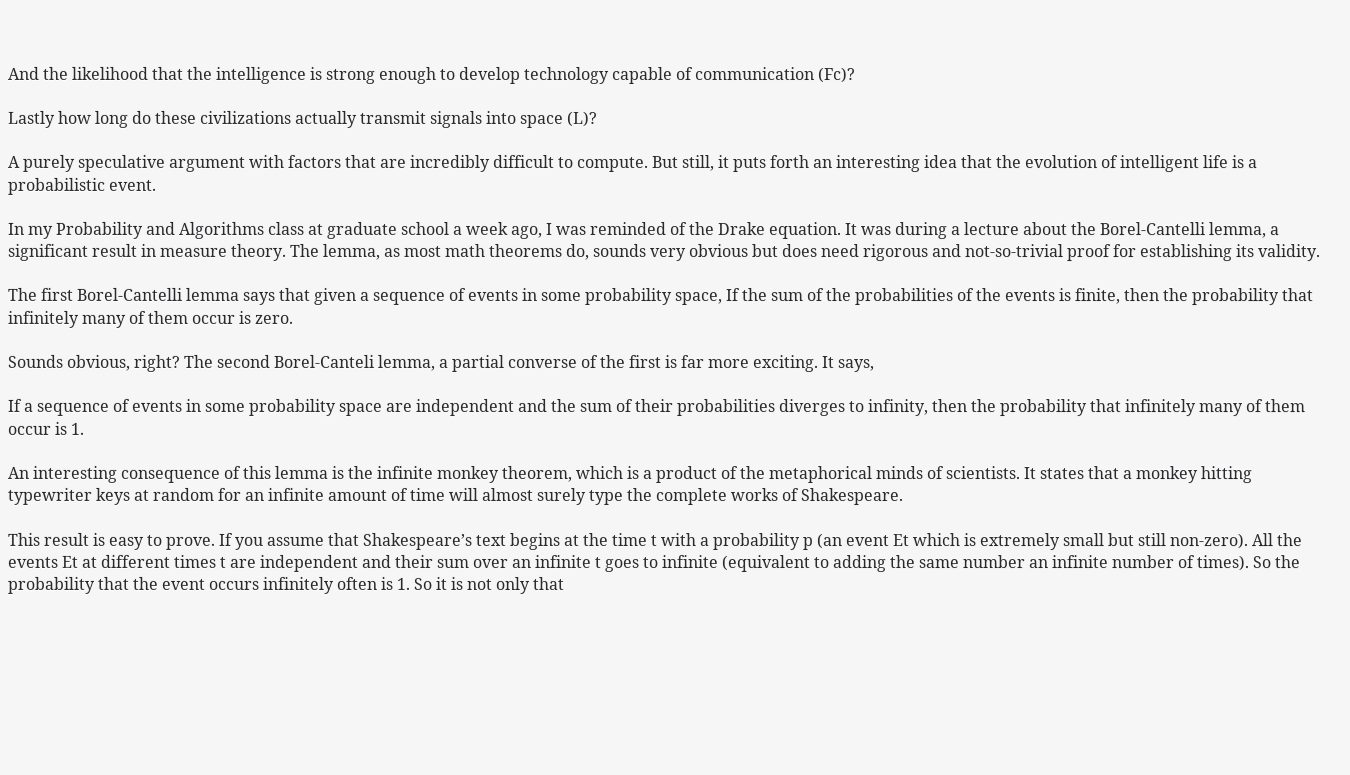And the likelihood that the intelligence is strong enough to develop technology capable of communication (Fc)?

Lastly how long do these civilizations actually transmit signals into space (L)?

A purely speculative argument with factors that are incredibly difficult to compute. But still, it puts forth an interesting idea that the evolution of intelligent life is a probabilistic event.

In my Probability and Algorithms class at graduate school a week ago, I was reminded of the Drake equation. It was during a lecture about the Borel-Cantelli lemma, a significant result in measure theory. The lemma, as most math theorems do, sounds very obvious but does need rigorous and not-so-trivial proof for establishing its validity.

The first Borel-Cantelli lemma says that given a sequence of events in some probability space, If the sum of the probabilities of the events is finite, then the probability that infinitely many of them occur is zero.

Sounds obvious, right? The second Borel-Canteli lemma, a partial converse of the first is far more exciting. It says,

If a sequence of events in some probability space are independent and the sum of their probabilities diverges to infinity, then the probability that infinitely many of them occur is 1.

An interesting consequence of this lemma is the infinite monkey theorem, which is a product of the metaphorical minds of scientists. It states that a monkey hitting typewriter keys at random for an infinite amount of time will almost surely type the complete works of Shakespeare.

This result is easy to prove. If you assume that Shakespeare’s text begins at the time t with a probability p (an event Et which is extremely small but still non-zero). All the events Et at different times t are independent and their sum over an infinite t goes to infinite (equivalent to adding the same number an infinite number of times). So the probability that the event occurs infinitely often is 1. So it is not only that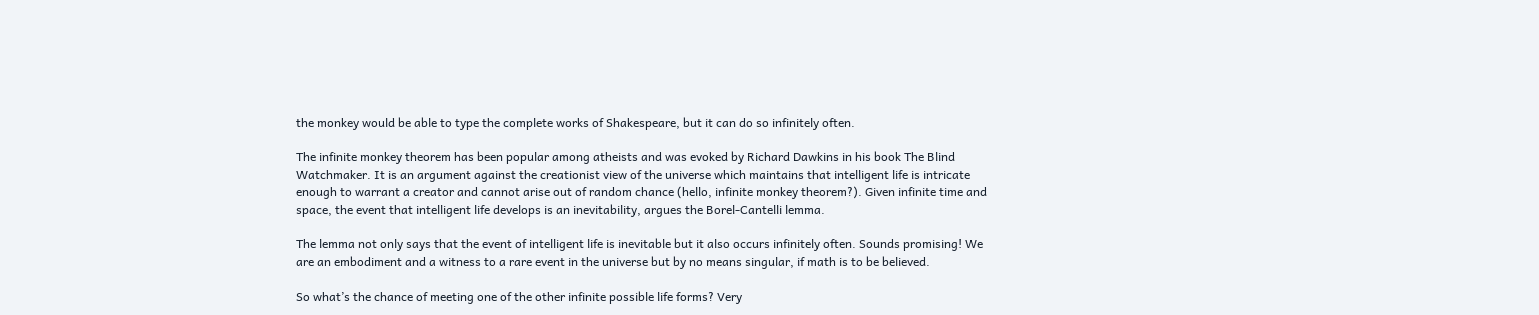the monkey would be able to type the complete works of Shakespeare, but it can do so infinitely often.

The infinite monkey theorem has been popular among atheists and was evoked by Richard Dawkins in his book The Blind Watchmaker. It is an argument against the creationist view of the universe which maintains that intelligent life is intricate enough to warrant a creator and cannot arise out of random chance (hello, infinite monkey theorem?). Given infinite time and space, the event that intelligent life develops is an inevitability, argues the Borel-Cantelli lemma.

The lemma not only says that the event of intelligent life is inevitable but it also occurs infinitely often. Sounds promising! We are an embodiment and a witness to a rare event in the universe but by no means singular, if math is to be believed.

So what’s the chance of meeting one of the other infinite possible life forms? Very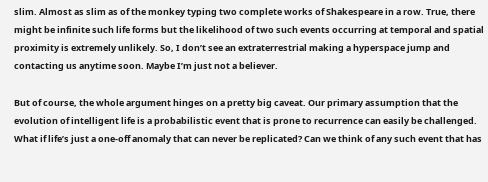slim. Almost as slim as of the monkey typing two complete works of Shakespeare in a row. True, there might be infinite such life forms but the likelihood of two such events occurring at temporal and spatial proximity is extremely unlikely. So, I don’t see an extraterrestrial making a hyperspace jump and contacting us anytime soon. Maybe I’m just not a believer.

But of course, the whole argument hinges on a pretty big caveat. Our primary assumption that the evolution of intelligent life is a probabilistic event that is prone to recurrence can easily be challenged. What if life’s just a one-off anomaly that can never be replicated? Can we think of any such event that has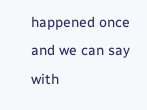happened once and we can say with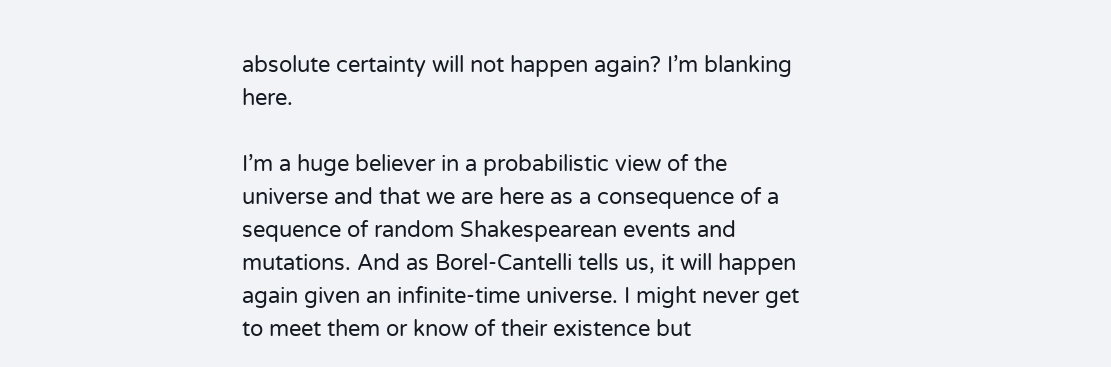absolute certainty will not happen again? I’m blanking here.

I’m a huge believer in a probabilistic view of the universe and that we are here as a consequence of a sequence of random Shakespearean events and mutations. And as Borel-Cantelli tells us, it will happen again given an infinite-time universe. I might never get to meet them or know of their existence but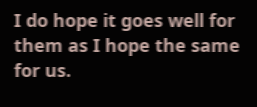I do hope it goes well for them as I hope the same for us.